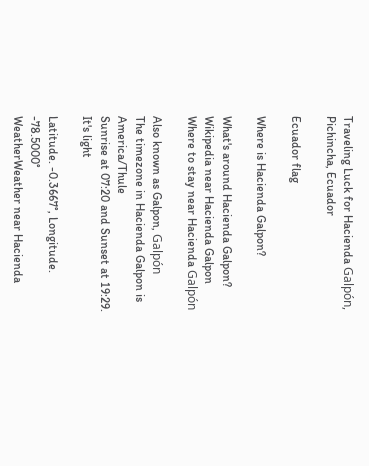Traveling Luck for Hacienda Galpón, Pichincha, Ecuador

Ecuador flag

Where is Hacienda Galpon?

What's around Hacienda Galpon?
Wikipedia near Hacienda Galpon
Where to stay near Hacienda Galpón

Also known as Galpon, Galpón
The timezone in Hacienda Galpon is America/Thule
Sunrise at 07:20 and Sunset at 19:29. It's light

Latitude. -0.3667°, Longitude. -78.5000°
WeatherWeather near Hacienda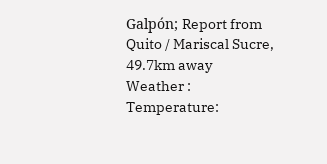Galpón; Report from Quito / Mariscal Sucre, 49.7km away
Weather :
Temperature: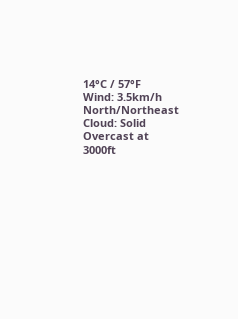14°C / 57°F
Wind: 3.5km/h North/Northeast
Cloud: Solid Overcast at 3000ft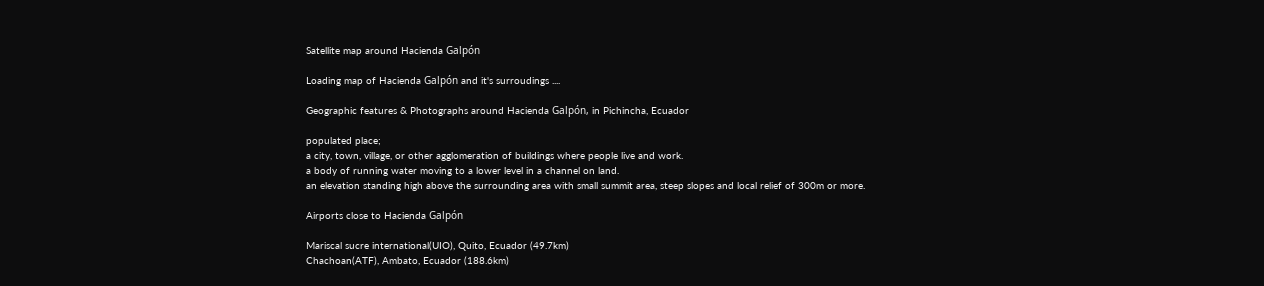Satellite map around Hacienda Galpón

Loading map of Hacienda Galpón and it's surroudings ....

Geographic features & Photographs around Hacienda Galpón, in Pichincha, Ecuador

populated place;
a city, town, village, or other agglomeration of buildings where people live and work.
a body of running water moving to a lower level in a channel on land.
an elevation standing high above the surrounding area with small summit area, steep slopes and local relief of 300m or more.

Airports close to Hacienda Galpón

Mariscal sucre international(UIO), Quito, Ecuador (49.7km)
Chachoan(ATF), Ambato, Ecuador (188.6km)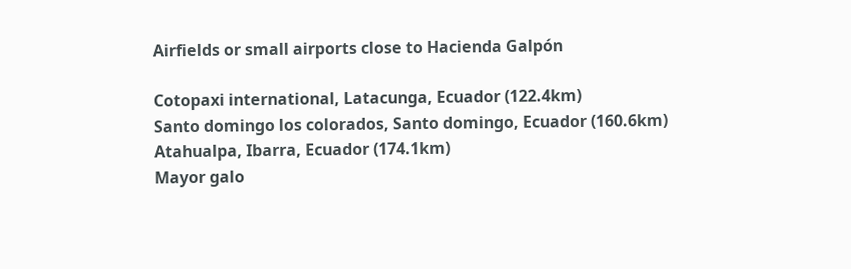Airfields or small airports close to Hacienda Galpón

Cotopaxi international, Latacunga, Ecuador (122.4km)
Santo domingo los colorados, Santo domingo, Ecuador (160.6km)
Atahualpa, Ibarra, Ecuador (174.1km)
Mayor galo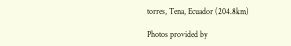torres, Tena, Ecuador (204.8km)

Photos provided by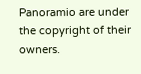Panoramio are under the copyright of their owners.